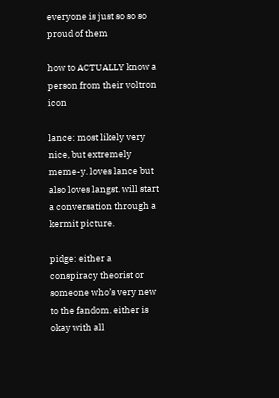everyone is just so so so proud of them

how to ACTUALLY know a person from their voltron icon

lance: most likely very nice, but extremely meme-y. loves lance but also loves langst. will start a conversation through a kermit picture.

pidge: either a conspiracy theorist or someone who’s very new to the fandom. either is okay with all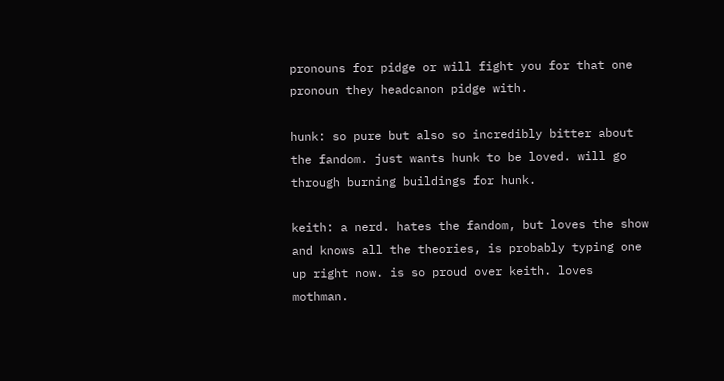pronouns for pidge or will fight you for that one pronoun they headcanon pidge with.

hunk: so pure but also so incredibly bitter about the fandom. just wants hunk to be loved. will go through burning buildings for hunk.

keith: a nerd. hates the fandom, but loves the show and knows all the theories, is probably typing one up right now. is so proud over keith. loves mothman.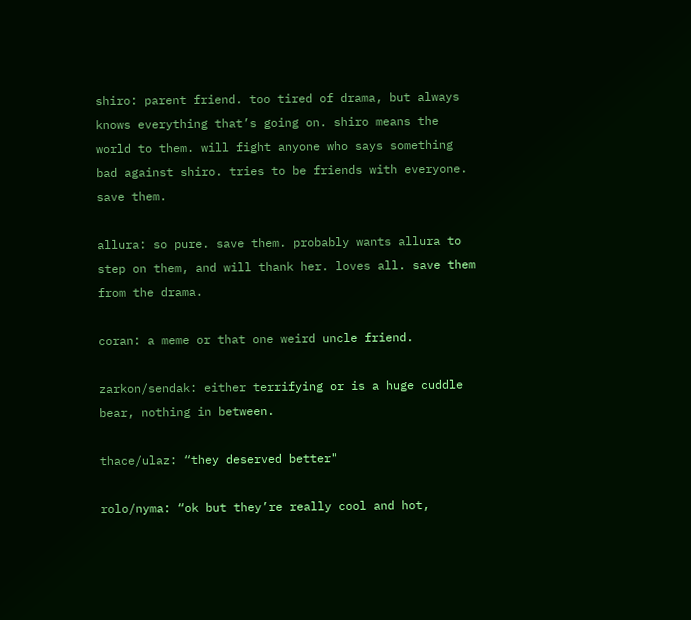shiro: parent friend. too tired of drama, but always knows everything that’s going on. shiro means the world to them. will fight anyone who says something bad against shiro. tries to be friends with everyone. save them.

allura: so pure. save them. probably wants allura to step on them, and will thank her. loves all. save them from the drama.

coran: a meme or that one weird uncle friend.

zarkon/sendak: either terrifying or is a huge cuddle bear, nothing in between.

thace/ulaz: “they deserved better"

rolo/nyma: “ok but they’re really cool and hot,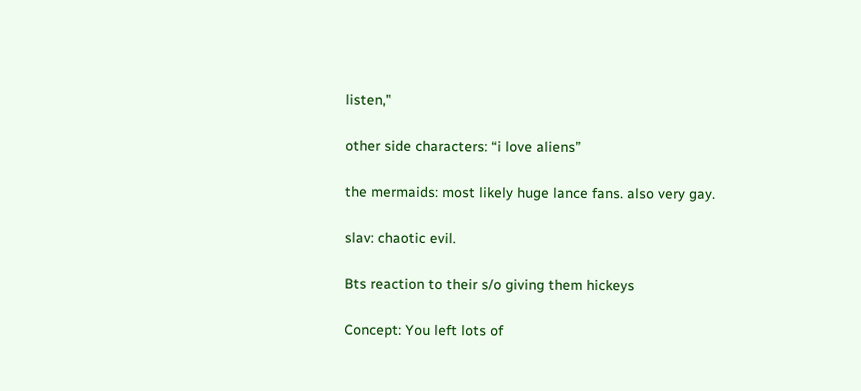listen,"

other side characters: “i love aliens”

the mermaids: most likely huge lance fans. also very gay.

slav: chaotic evil.

Bts reaction to their s/o giving them hickeys

Concept: You left lots of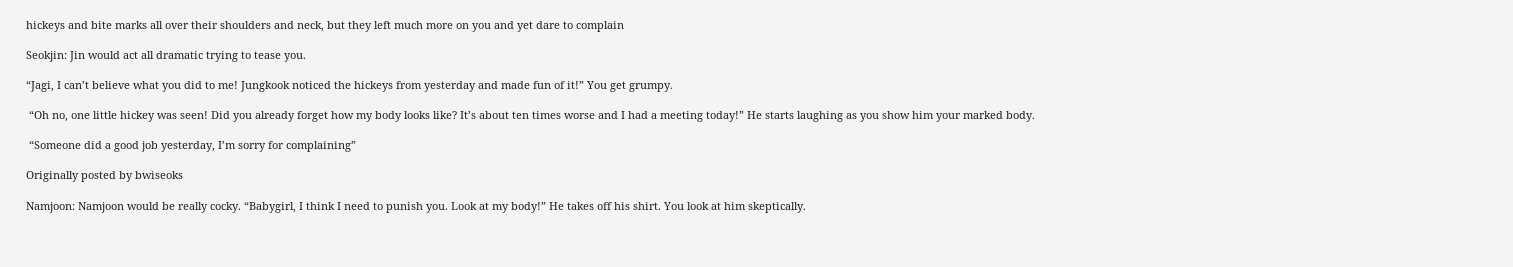hickeys and bite marks all over their shoulders and neck, but they left much more on you and yet dare to complain

Seokjin: Jin would act all dramatic trying to tease you.

“Jagi, I can’t believe what you did to me! Jungkook noticed the hickeys from yesterday and made fun of it!” You get grumpy.

 “Oh no, one little hickey was seen! Did you already forget how my body looks like? It’s about ten times worse and I had a meeting today!” He starts laughing as you show him your marked body.

 “Someone did a good job yesterday, I’m sorry for complaining”

Originally posted by bwiseoks

Namjoon: Namjoon would be really cocky. “Babygirl, I think I need to punish you. Look at my body!” He takes off his shirt. You look at him skeptically.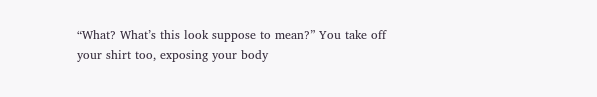“What? What’s this look suppose to mean?” You take off your shirt too, exposing your body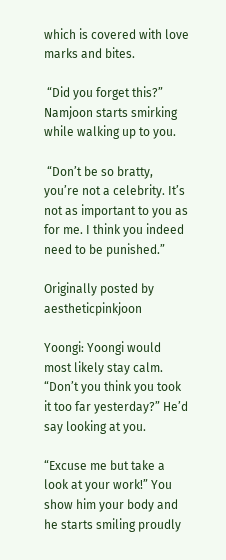which is covered with love marks and bites.

 “Did you forget this?” Namjoon starts smirking while walking up to you.

 “Don’t be so bratty, you’re not a celebrity. It’s not as important to you as for me. I think you indeed need to be punished.”

Originally posted by aestheticpinkjoon

Yoongi: Yoongi would most likely stay calm. “Don’t you think you took it too far yesterday?” He’d say looking at you.

“Excuse me but take a look at your work!” You show him your body and he starts smiling proudly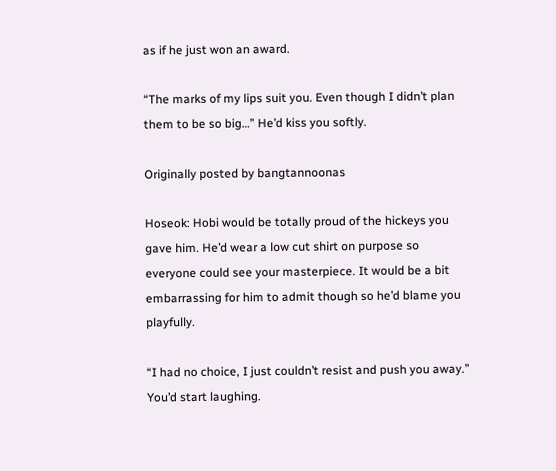as if he just won an award.

“The marks of my lips suit you. Even though I didn’t plan them to be so big…” He’d kiss you softly.

Originally posted by bangtannoonas

Hoseok: Hobi would be totally proud of the hickeys you gave him. He’d wear a low cut shirt on purpose so everyone could see your masterpiece. It would be a bit embarrassing for him to admit though so he’d blame you playfully.

“I had no choice, I just couldn’t resist and push you away.” You’d start laughing.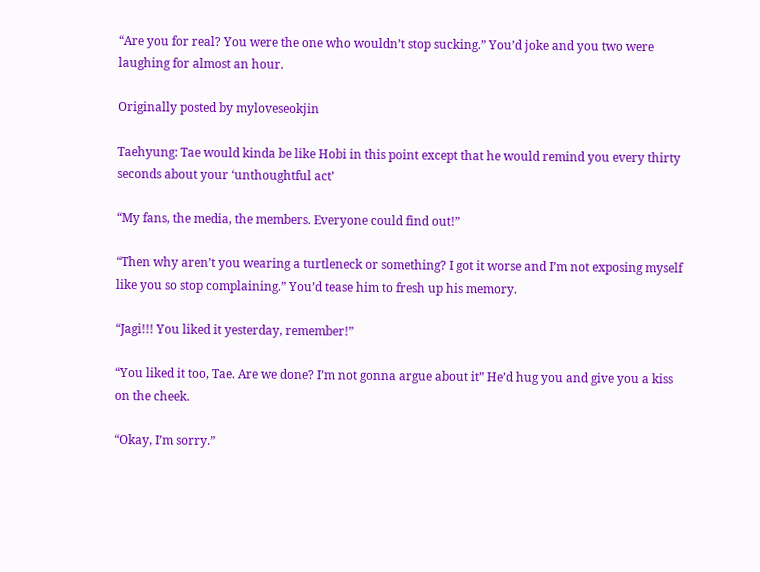“Are you for real? You were the one who wouldn’t stop sucking.” You’d joke and you two were laughing for almost an hour.

Originally posted by myloveseokjin

Taehyung: Tae would kinda be like Hobi in this point except that he would remind you every thirty seconds about your ‘unthoughtful act’

“My fans, the media, the members. Everyone could find out!”

“Then why aren’t you wearing a turtleneck or something? I got it worse and I’m not exposing myself like you so stop complaining.” You’d tease him to fresh up his memory.

“Jagi!!! You liked it yesterday, remember!”

“You liked it too, Tae. Are we done? I’m not gonna argue about it” He’d hug you and give you a kiss on the cheek.

“Okay, I’m sorry.”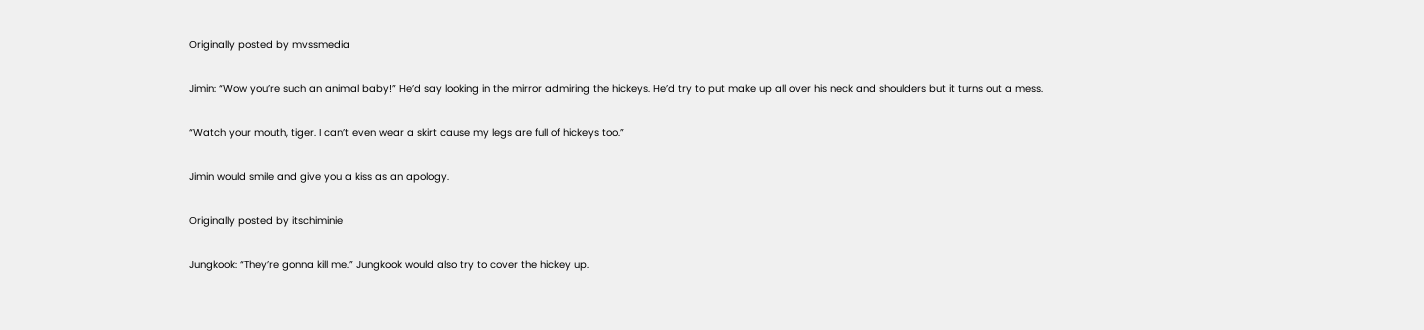Originally posted by mvssmedia

Jimin: “Wow you’re such an animal baby!” He’d say looking in the mirror admiring the hickeys. He’d try to put make up all over his neck and shoulders but it turns out a mess.

“Watch your mouth, tiger. I can’t even wear a skirt cause my legs are full of hickeys too.”

Jimin would smile and give you a kiss as an apology.

Originally posted by itschiminie

Jungkook: “They’re gonna kill me.” Jungkook would also try to cover the hickey up.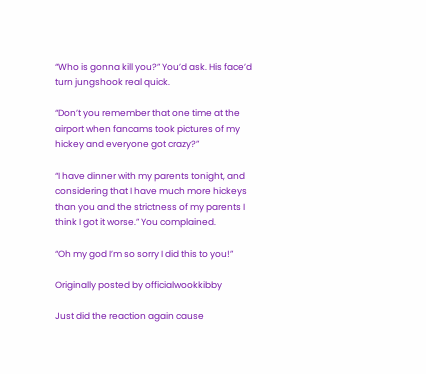“Who is gonna kill you?” You’d ask. His face’d turn jungshook real quick.

“Don’t you remember that one time at the airport when fancams took pictures of my hickey and everyone got crazy?”

“I have dinner with my parents tonight, and considering that I have much more hickeys than you and the strictness of my parents I think I got it worse.” You complained.

“Oh my god I’m so sorry I did this to you!”

Originally posted by officialwookkibby

Just did the reaction again cause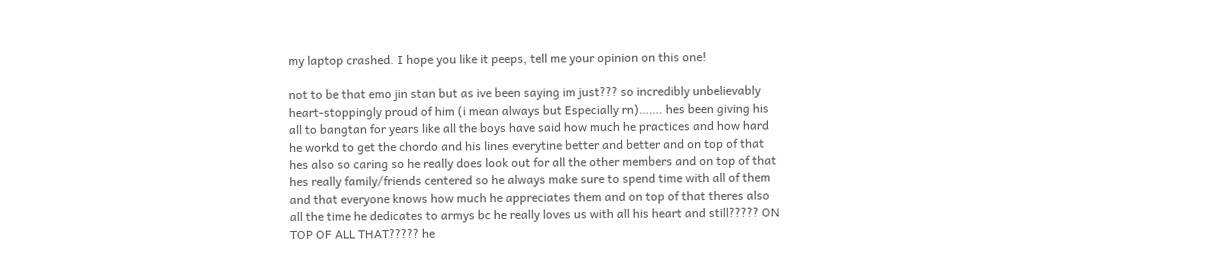my laptop crashed. I hope you like it peeps, tell me your opinion on this one!

not to be that emo jin stan but as ive been saying im just??? so incredibly unbelievably heart-stoppingly proud of him (i mean always but Especially rn)……. hes been giving his all to bangtan for years like all the boys have said how much he practices and how hard he workd to get the chordo and his lines everytine better and better and on top of that hes also so caring so he really does look out for all the other members and on top of that hes really family/friends centered so he always make sure to spend time with all of them and that everyone knows how much he appreciates them and on top of that theres also all the time he dedicates to armys bc he really loves us with all his heart and still????? ON TOP OF ALL THAT????? he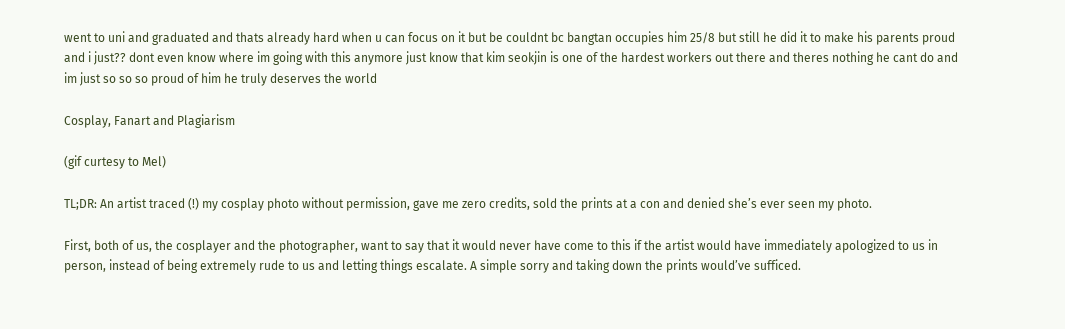went to uni and graduated and thats already hard when u can focus on it but be couldnt bc bangtan occupies him 25/8 but still he did it to make his parents proud and i just?? dont even know where im going with this anymore just know that kim seokjin is one of the hardest workers out there and theres nothing he cant do and im just so so so proud of him he truly deserves the world

Cosplay, Fanart and Plagiarism

(gif curtesy to Mel)

TL;DR: An artist traced (!) my cosplay photo without permission, gave me zero credits, sold the prints at a con and denied she’s ever seen my photo.

First, both of us, the cosplayer and the photographer, want to say that it would never have come to this if the artist would have immediately apologized to us in person, instead of being extremely rude to us and letting things escalate. A simple sorry and taking down the prints would’ve sufficed.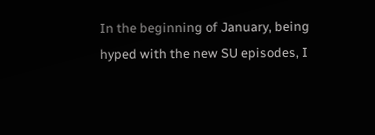In the beginning of January, being hyped with the new SU episodes, I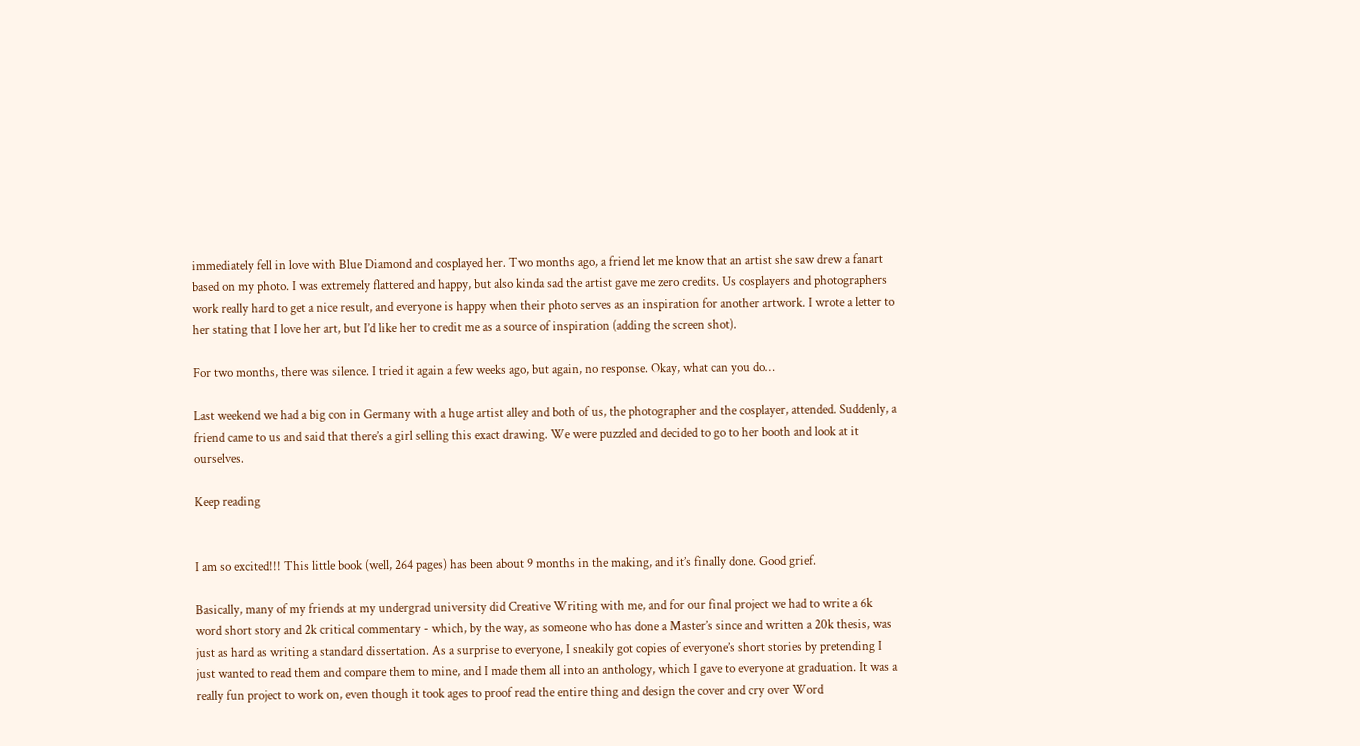immediately fell in love with Blue Diamond and cosplayed her. Two months ago, a friend let me know that an artist she saw drew a fanart based on my photo. I was extremely flattered and happy, but also kinda sad the artist gave me zero credits. Us cosplayers and photographers work really hard to get a nice result, and everyone is happy when their photo serves as an inspiration for another artwork. I wrote a letter to her stating that I love her art, but I’d like her to credit me as a source of inspiration (adding the screen shot).

For two months, there was silence. I tried it again a few weeks ago, but again, no response. Okay, what can you do…

Last weekend we had a big con in Germany with a huge artist alley and both of us, the photographer and the cosplayer, attended. Suddenly, a friend came to us and said that there’s a girl selling this exact drawing. We were puzzled and decided to go to her booth and look at it ourselves.

Keep reading


I am so excited!!! This little book (well, 264 pages) has been about 9 months in the making, and it’s finally done. Good grief.

Basically, many of my friends at my undergrad university did Creative Writing with me, and for our final project we had to write a 6k word short story and 2k critical commentary - which, by the way, as someone who has done a Master’s since and written a 20k thesis, was just as hard as writing a standard dissertation. As a surprise to everyone, I sneakily got copies of everyone’s short stories by pretending I just wanted to read them and compare them to mine, and I made them all into an anthology, which I gave to everyone at graduation. It was a really fun project to work on, even though it took ages to proof read the entire thing and design the cover and cry over Word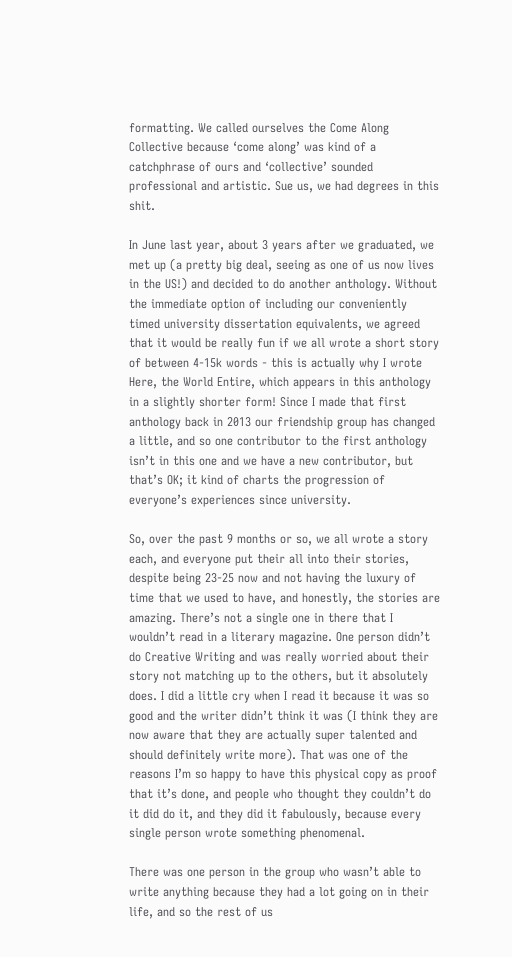formatting. We called ourselves the Come Along Collective because ‘come along’ was kind of a catchphrase of ours and ‘collective’ sounded professional and artistic. Sue us, we had degrees in this shit.

In June last year, about 3 years after we graduated, we met up (a pretty big deal, seeing as one of us now lives in the US!) and decided to do another anthology. Without the immediate option of including our conveniently timed university dissertation equivalents, we agreed that it would be really fun if we all wrote a short story of between 4-15k words - this is actually why I wrote Here, the World Entire, which appears in this anthology in a slightly shorter form! Since I made that first anthology back in 2013 our friendship group has changed a little, and so one contributor to the first anthology isn’t in this one and we have a new contributor, but that’s OK; it kind of charts the progression of everyone’s experiences since university.

So, over the past 9 months or so, we all wrote a story each, and everyone put their all into their stories, despite being 23-25 now and not having the luxury of time that we used to have, and honestly, the stories are amazing. There’s not a single one in there that I wouldn’t read in a literary magazine. One person didn’t do Creative Writing and was really worried about their story not matching up to the others, but it absolutely does. I did a little cry when I read it because it was so good and the writer didn’t think it was (I think they are now aware that they are actually super talented and should definitely write more). That was one of the reasons I’m so happy to have this physical copy as proof that it’s done, and people who thought they couldn’t do it did do it, and they did it fabulously, because every single person wrote something phenomenal.

There was one person in the group who wasn’t able to write anything because they had a lot going on in their life, and so the rest of us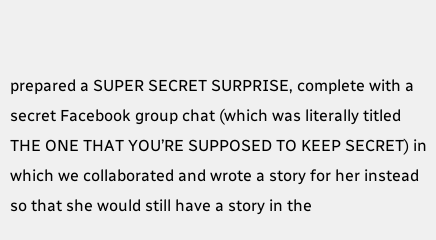prepared a SUPER SECRET SURPRISE, complete with a secret Facebook group chat (which was literally titled THE ONE THAT YOU’RE SUPPOSED TO KEEP SECRET) in which we collaborated and wrote a story for her instead so that she would still have a story in the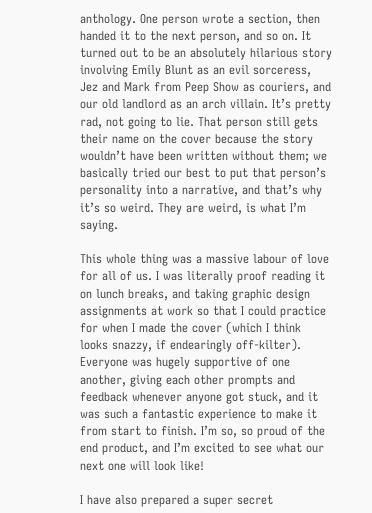anthology. One person wrote a section, then handed it to the next person, and so on. It turned out to be an absolutely hilarious story involving Emily Blunt as an evil sorceress, Jez and Mark from Peep Show as couriers, and our old landlord as an arch villain. It’s pretty rad, not going to lie. That person still gets their name on the cover because the story wouldn’t have been written without them; we basically tried our best to put that person’s personality into a narrative, and that’s why it’s so weird. They are weird, is what I’m saying.

This whole thing was a massive labour of love for all of us. I was literally proof reading it on lunch breaks, and taking graphic design assignments at work so that I could practice for when I made the cover (which I think looks snazzy, if endearingly off-kilter). Everyone was hugely supportive of one another, giving each other prompts and feedback whenever anyone got stuck, and it was such a fantastic experience to make it from start to finish. I’m so, so proud of the end product, and I’m excited to see what our next one will look like!

I have also prepared a super secret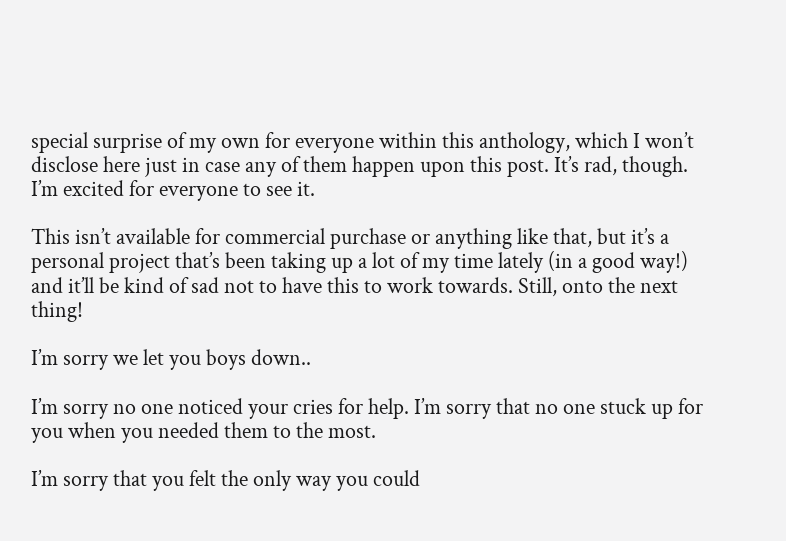special surprise of my own for everyone within this anthology, which I won’t disclose here just in case any of them happen upon this post. It’s rad, though. I’m excited for everyone to see it.

This isn’t available for commercial purchase or anything like that, but it’s a personal project that’s been taking up a lot of my time lately (in a good way!) and it’ll be kind of sad not to have this to work towards. Still, onto the next thing!

I’m sorry we let you boys down..

I’m sorry no one noticed your cries for help. I’m sorry that no one stuck up for you when you needed them to the most.

I’m sorry that you felt the only way you could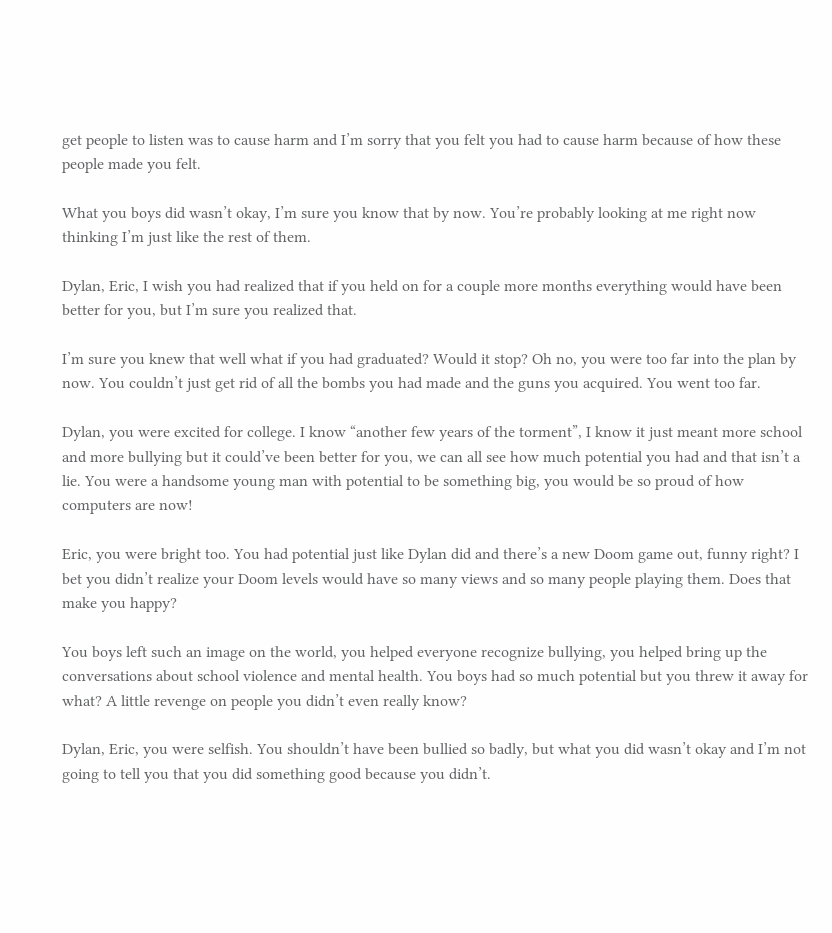get people to listen was to cause harm and I’m sorry that you felt you had to cause harm because of how these people made you felt.

What you boys did wasn’t okay, I’m sure you know that by now. You’re probably looking at me right now thinking I’m just like the rest of them.

Dylan, Eric, I wish you had realized that if you held on for a couple more months everything would have been better for you, but I’m sure you realized that.

I’m sure you knew that well what if you had graduated? Would it stop? Oh no, you were too far into the plan by now. You couldn’t just get rid of all the bombs you had made and the guns you acquired. You went too far.

Dylan, you were excited for college. I know “another few years of the torment”, I know it just meant more school and more bullying but it could’ve been better for you, we can all see how much potential you had and that isn’t a lie. You were a handsome young man with potential to be something big, you would be so proud of how computers are now!

Eric, you were bright too. You had potential just like Dylan did and there’s a new Doom game out, funny right? I bet you didn’t realize your Doom levels would have so many views and so many people playing them. Does that make you happy?

You boys left such an image on the world, you helped everyone recognize bullying, you helped bring up the conversations about school violence and mental health. You boys had so much potential but you threw it away for what? A little revenge on people you didn’t even really know?

Dylan, Eric, you were selfish. You shouldn’t have been bullied so badly, but what you did wasn’t okay and I’m not going to tell you that you did something good because you didn’t.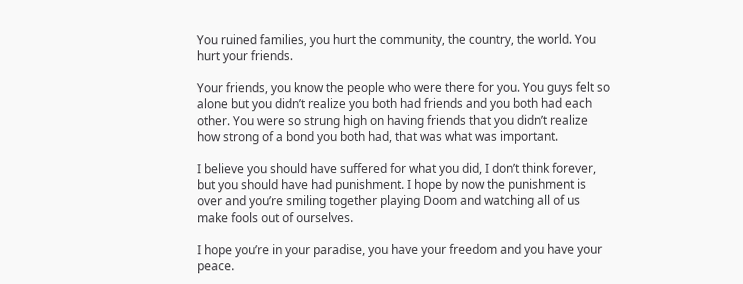You ruined families, you hurt the community, the country, the world. You hurt your friends.

Your friends, you know the people who were there for you. You guys felt so alone but you didn’t realize you both had friends and you both had each other. You were so strung high on having friends that you didn’t realize how strong of a bond you both had, that was what was important.

I believe you should have suffered for what you did, I don’t think forever, but you should have had punishment. I hope by now the punishment is over and you’re smiling together playing Doom and watching all of us make fools out of ourselves.

I hope you’re in your paradise, you have your freedom and you have your peace.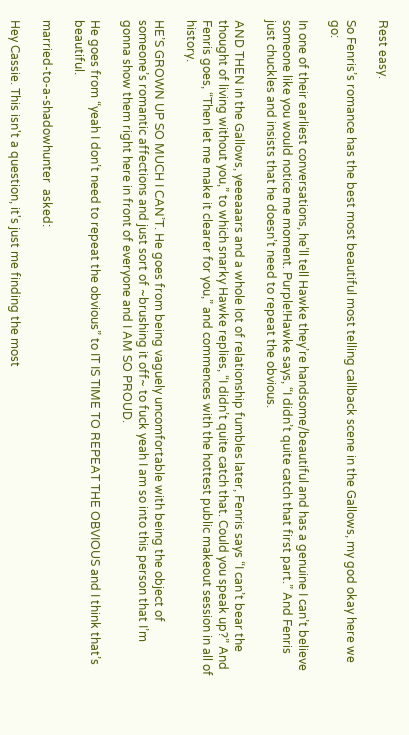Rest easy.

So Fenris’s romance has the best most beautiful most telling callback scene in the Gallows, my god okay here we go:

In one of their earliest conversations, he’ll tell Hawke they’re handsome/beautiful and has a genuine I can’t believe someone like you would notice me moment. Purple!Hawke says, “I didn’t quite catch that first part.” And Fenris just chuckles and insists that he doesn’t need to repeat the obvious.

AND THEN in the Gallows, yeeeaaars and a whole lot of relationship fumbles later, Fenris says “I can’t bear the thought of living without you,” to which snarky Hawke replies, “I didn’t quite catch that. Could you speak up?” And Fenris goes, “Then let me make it clearer for you,” and commences with the hottest public makeout session in all of history.

HE’S GROWN UP SO MUCH I CAN’T. He goes from being vaguely uncomfortable with being the object of someone’s romantic affections and just sort of ~brushing it off~ to fuck yeah I am so into this person that I’m gonna show them right here in front of everyone and I AM SO PROUD.

He goes from “yeah I don’t need to repeat the obvious” to IT IS TIME TO REPEAT THE OBVIOUS and I think that’s beautiful.

married-to-a-shadowhunter  asked:

Hey Cassie. This isn't a question, it's just me finding the most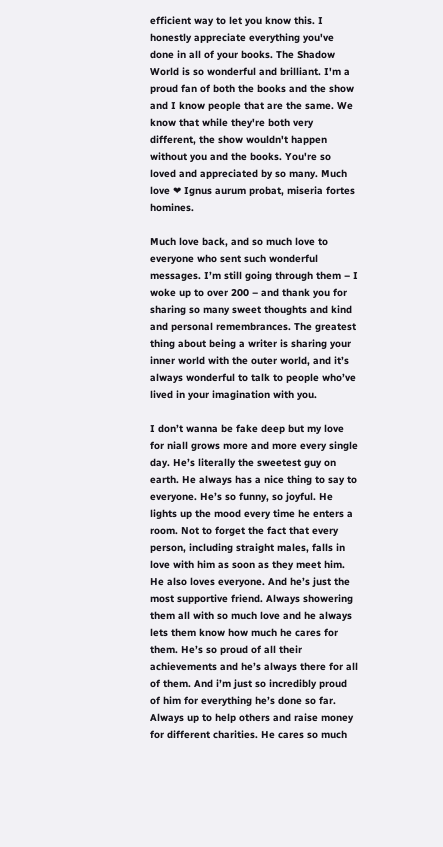efficient way to let you know this. I honestly appreciate everything you've done in all of your books. The Shadow World is so wonderful and brilliant. I'm a proud fan of both the books and the show and I know people that are the same. We know that while they're both very different, the show wouldn't happen without you and the books. You're so loved and appreciated by so many. Much love ❤ Ignus aurum probat, miseria fortes homines.

Much love back, and so much love to everyone who sent such wonderful messages. I’m still going through them – I woke up to over 200 – and thank you for sharing so many sweet thoughts and kind and personal remembrances. The greatest thing about being a writer is sharing your inner world with the outer world, and it’s always wonderful to talk to people who’ve lived in your imagination with you.

I don’t wanna be fake deep but my love for niall grows more and more every single day. He’s literally the sweetest guy on earth. He always has a nice thing to say to everyone. He’s so funny, so joyful. He lights up the mood every time he enters a room. Not to forget the fact that every person, including straight males, falls in love with him as soon as they meet him. He also loves everyone. And he’s just the most supportive friend. Always showering them all with so much love and he always lets them know how much he cares for them. He’s so proud of all their achievements and he’s always there for all of them. And i’m just so incredibly proud of him for everything he’s done so far. Always up to help others and raise money for different charities. He cares so much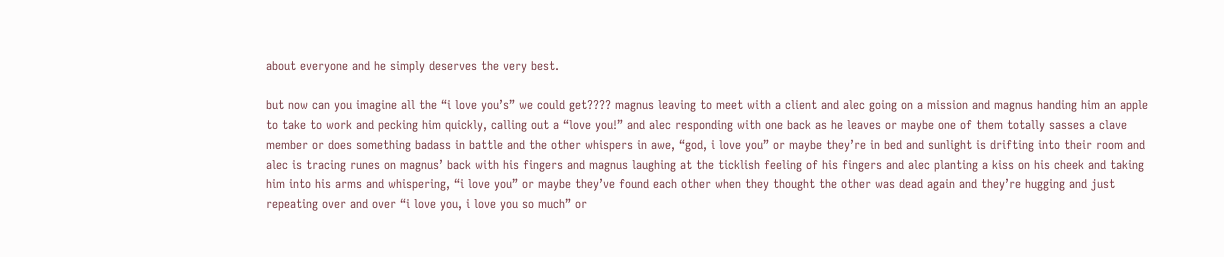about everyone and he simply deserves the very best.

but now can you imagine all the “i love you’s” we could get???? magnus leaving to meet with a client and alec going on a mission and magnus handing him an apple to take to work and pecking him quickly, calling out a “love you!” and alec responding with one back as he leaves or maybe one of them totally sasses a clave member or does something badass in battle and the other whispers in awe, “god, i love you” or maybe they’re in bed and sunlight is drifting into their room and alec is tracing runes on magnus’ back with his fingers and magnus laughing at the ticklish feeling of his fingers and alec planting a kiss on his cheek and taking him into his arms and whispering, “i love you” or maybe they’ve found each other when they thought the other was dead again and they’re hugging and just repeating over and over “i love you, i love you so much” or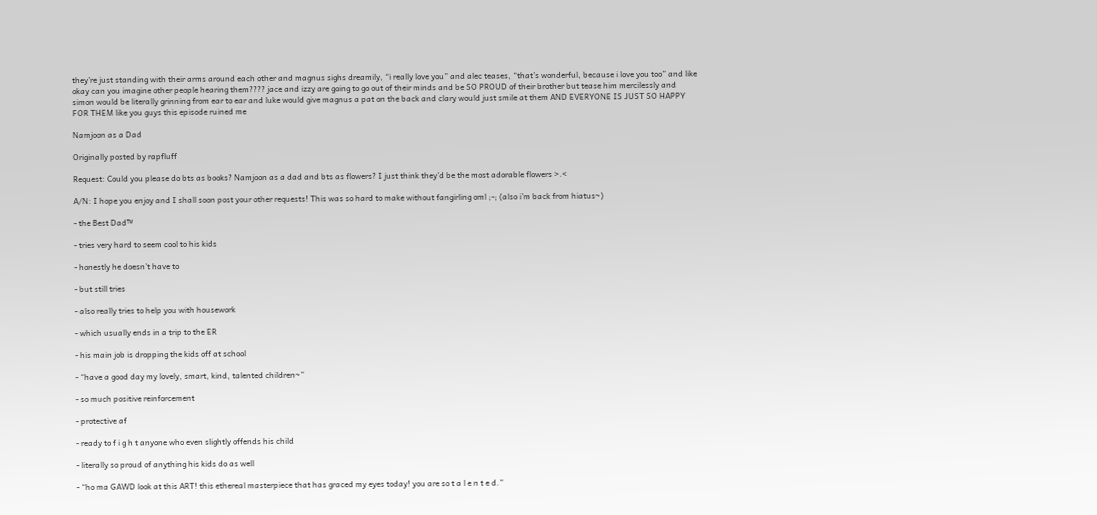they’re just standing with their arms around each other and magnus sighs dreamily, “i really love you” and alec teases, “that’s wonderful, because i love you too” and like okay can you imagine other people hearing them???? jace and izzy are going to go out of their minds and be SO PROUD of their brother but tease him mercilessly and simon would be literally grinning from ear to ear and luke would give magnus a pat on the back and clary would just smile at them AND EVERYONE IS JUST SO HAPPY FOR THEM like you guys this episode ruined me

Namjoon as a Dad

Originally posted by rapfluff

Request: Could you please do bts as books? Namjoon as a dad and bts as flowers? I just think they’d be the most adorable flowers >.<

A/N: I hope you enjoy and I shall soon post your other requests! This was so hard to make without fangirling oml ;-; (also i’m back from hiatus~)

- the Best Dad™

- tries very hard to seem cool to his kids

- honestly he doesn’t have to

- but still tries

- also really tries to help you with housework

- which usually ends in a trip to the ER

- his main job is dropping the kids off at school

- “have a good day my lovely, smart, kind, talented children~”

- so much positive reinforcement

- protective af

- ready to f i g h t anyone who even slightly offends his child

- literally so proud of anything his kids do as well

- “ho ma GAWD look at this ART! this ethereal masterpiece that has graced my eyes today! you are so t a l e n t e d.”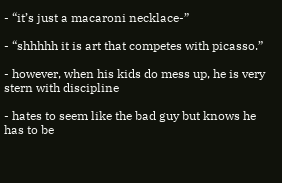- “it’s just a macaroni necklace-”

- “shhhhh it is art that competes with picasso.”

- however, when his kids do mess up, he is very stern with discipline

- hates to seem like the bad guy but knows he has to be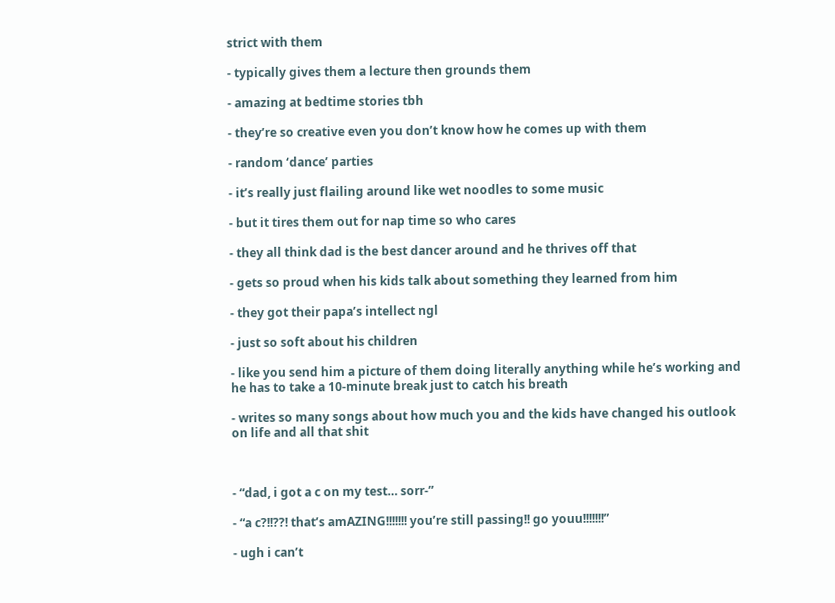strict with them

- typically gives them a lecture then grounds them

- amazing at bedtime stories tbh

- they’re so creative even you don’t know how he comes up with them

- random ‘dance’ parties

- it’s really just flailing around like wet noodles to some music

- but it tires them out for nap time so who cares

- they all think dad is the best dancer around and he thrives off that

- gets so proud when his kids talk about something they learned from him

- they got their papa’s intellect ngl

- just so soft about his children

- like you send him a picture of them doing literally anything while he’s working and he has to take a 10-minute break just to catch his breath

- writes so many songs about how much you and the kids have changed his outlook on life and all that shit



- “dad, i got a c on my test… sorr-”

- “a c?!!??! that’s amAZING!!!!!!! you’re still passing!! go youu!!!!!!!”

- ugh i can’t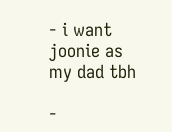- i want joonie as my dad tbh

-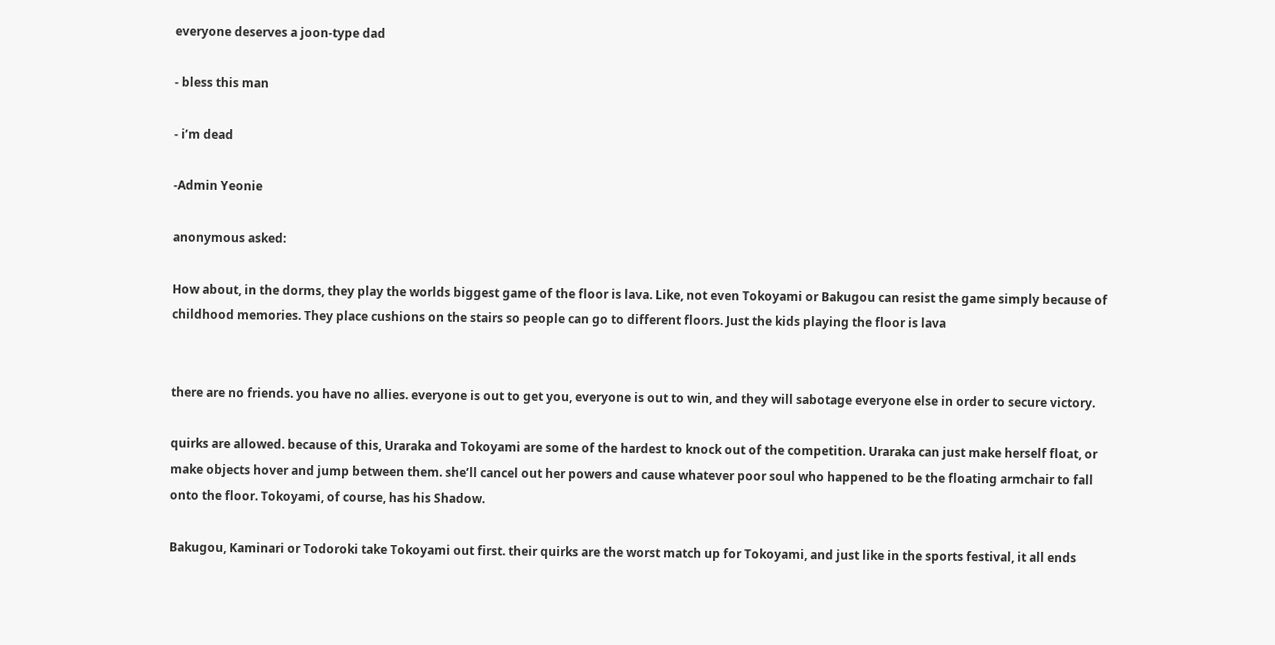everyone deserves a joon-type dad

- bless this man

- i’m dead

-Admin Yeonie

anonymous asked:

How about, in the dorms, they play the worlds biggest game of the floor is lava. Like, not even Tokoyami or Bakugou can resist the game simply because of childhood memories. They place cushions on the stairs so people can go to different floors. Just the kids playing the floor is lava


there are no friends. you have no allies. everyone is out to get you, everyone is out to win, and they will sabotage everyone else in order to secure victory.

quirks are allowed. because of this, Uraraka and Tokoyami are some of the hardest to knock out of the competition. Uraraka can just make herself float, or make objects hover and jump between them. she’ll cancel out her powers and cause whatever poor soul who happened to be the floating armchair to fall onto the floor. Tokoyami, of course, has his Shadow.

Bakugou, Kaminari or Todoroki take Tokoyami out first. their quirks are the worst match up for Tokoyami, and just like in the sports festival, it all ends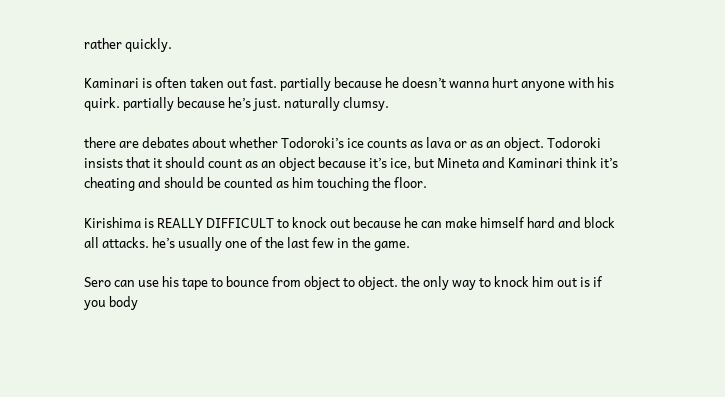rather quickly.

Kaminari is often taken out fast. partially because he doesn’t wanna hurt anyone with his quirk. partially because he’s just. naturally clumsy.

there are debates about whether Todoroki’s ice counts as lava or as an object. Todoroki insists that it should count as an object because it’s ice, but Mineta and Kaminari think it’s cheating and should be counted as him touching the floor.

Kirishima is REALLY DIFFICULT to knock out because he can make himself hard and block all attacks. he’s usually one of the last few in the game.

Sero can use his tape to bounce from object to object. the only way to knock him out is if you body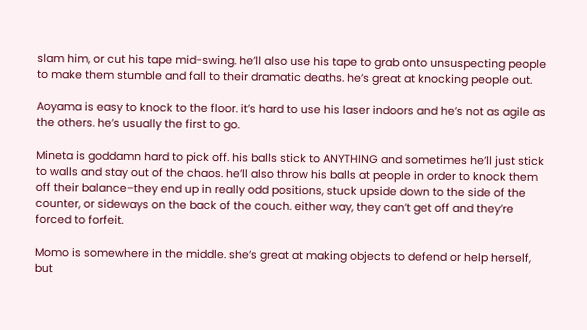slam him, or cut his tape mid-swing. he’ll also use his tape to grab onto unsuspecting people to make them stumble and fall to their dramatic deaths. he’s great at knocking people out.

Aoyama is easy to knock to the floor. it’s hard to use his laser indoors and he’s not as agile as the others. he’s usually the first to go.

Mineta is goddamn hard to pick off. his balls stick to ANYTHING and sometimes he’ll just stick to walls and stay out of the chaos. he’ll also throw his balls at people in order to knock them off their balance–they end up in really odd positions, stuck upside down to the side of the counter, or sideways on the back of the couch. either way, they can’t get off and they’re forced to forfeit.

Momo is somewhere in the middle. she’s great at making objects to defend or help herself, but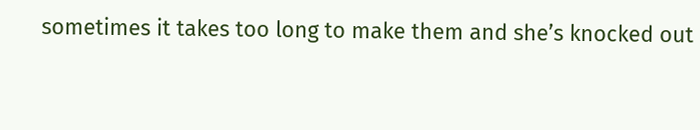sometimes it takes too long to make them and she’s knocked out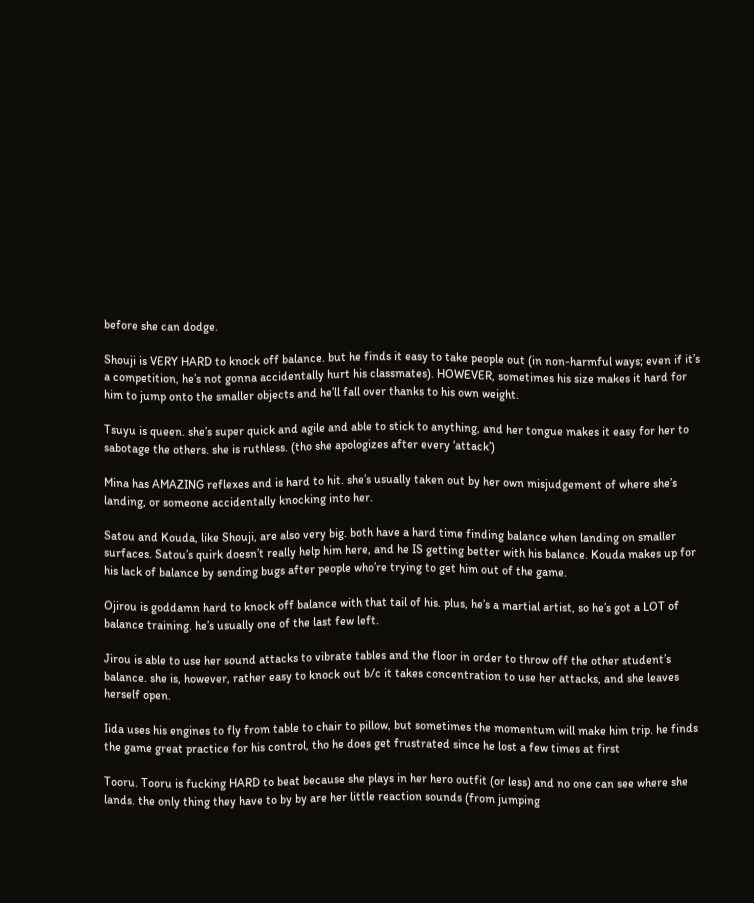before she can dodge.

Shouji is VERY HARD to knock off balance. but he finds it easy to take people out (in non-harmful ways; even if it’s a competition, he’s not gonna accidentally hurt his classmates). HOWEVER, sometimes his size makes it hard for him to jump onto the smaller objects and he’ll fall over thanks to his own weight.

Tsuyu is queen. she’s super quick and agile and able to stick to anything, and her tongue makes it easy for her to sabotage the others. she is ruthless. (tho she apologizes after every ‘attack’)

Mina has AMAZING reflexes and is hard to hit. she’s usually taken out by her own misjudgement of where she’s landing, or someone accidentally knocking into her.

Satou and Kouda, like Shouji, are also very big. both have a hard time finding balance when landing on smaller surfaces. Satou’s quirk doesn’t really help him here, and he IS getting better with his balance. Kouda makes up for his lack of balance by sending bugs after people who’re trying to get him out of the game.

Ojirou is goddamn hard to knock off balance with that tail of his. plus, he’s a martial artist, so he’s got a LOT of balance training. he’s usually one of the last few left.

Jirou is able to use her sound attacks to vibrate tables and the floor in order to throw off the other student’s balance. she is, however, rather easy to knock out b/c it takes concentration to use her attacks, and she leaves herself open.

Iida uses his engines to fly from table to chair to pillow, but sometimes the momentum will make him trip. he finds the game great practice for his control, tho he does get frustrated since he lost a few times at first

Tooru. Tooru is fucking HARD to beat because she plays in her hero outfit (or less) and no one can see where she lands. the only thing they have to by by are her little reaction sounds (from jumping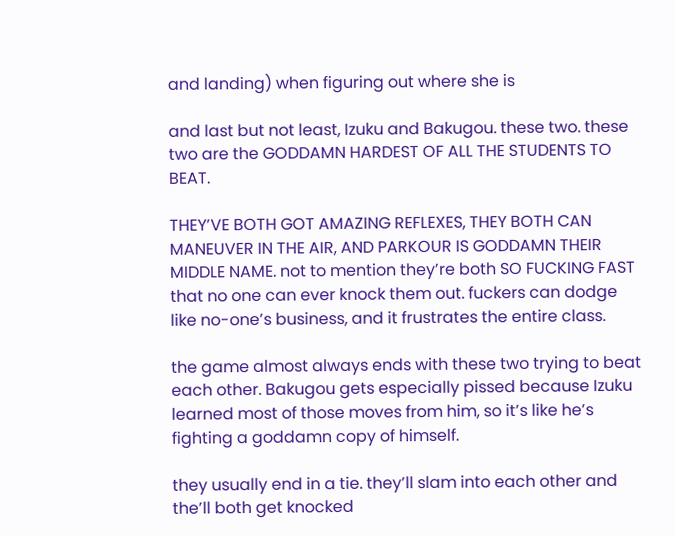and landing) when figuring out where she is

and last but not least, Izuku and Bakugou. these two. these two are the GODDAMN HARDEST OF ALL THE STUDENTS TO BEAT.

THEY’VE BOTH GOT AMAZING REFLEXES, THEY BOTH CAN MANEUVER IN THE AIR, AND PARKOUR IS GODDAMN THEIR MIDDLE NAME. not to mention they’re both SO FUCKING FAST that no one can ever knock them out. fuckers can dodge like no-one’s business, and it frustrates the entire class.

the game almost always ends with these two trying to beat each other. Bakugou gets especially pissed because Izuku learned most of those moves from him, so it’s like he’s fighting a goddamn copy of himself.

they usually end in a tie. they’ll slam into each other and the’ll both get knocked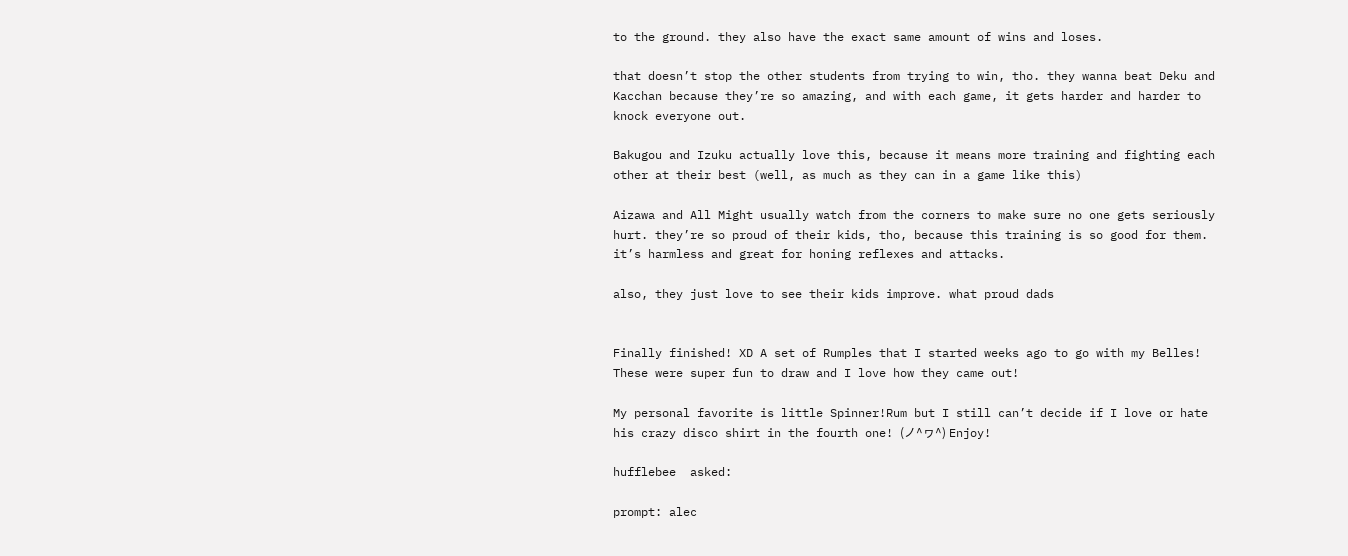to the ground. they also have the exact same amount of wins and loses.

that doesn’t stop the other students from trying to win, tho. they wanna beat Deku and Kacchan because they’re so amazing, and with each game, it gets harder and harder to knock everyone out.

Bakugou and Izuku actually love this, because it means more training and fighting each other at their best (well, as much as they can in a game like this)

Aizawa and All Might usually watch from the corners to make sure no one gets seriously hurt. they’re so proud of their kids, tho, because this training is so good for them. it’s harmless and great for honing reflexes and attacks.

also, they just love to see their kids improve. what proud dads


Finally finished! XD A set of Rumples that I started weeks ago to go with my Belles! These were super fun to draw and I love how they came out!

My personal favorite is little Spinner!Rum but I still can’t decide if I love or hate his crazy disco shirt in the fourth one! (ノ^ヮ^) Enjoy!

hufflebee  asked:

prompt: alec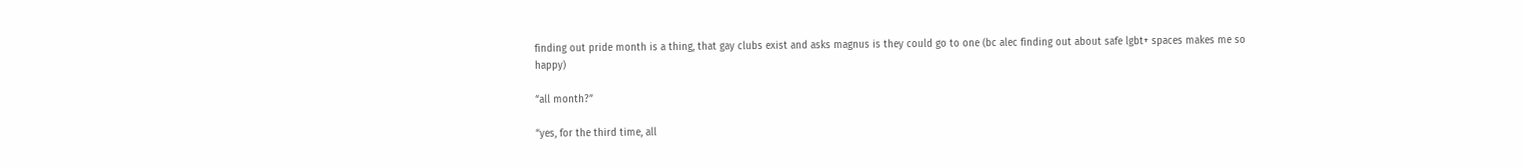finding out pride month is a thing, that gay clubs exist and asks magnus is they could go to one (bc alec finding out about safe lgbt+ spaces makes me so happy)

“all month?”

“yes, for the third time, all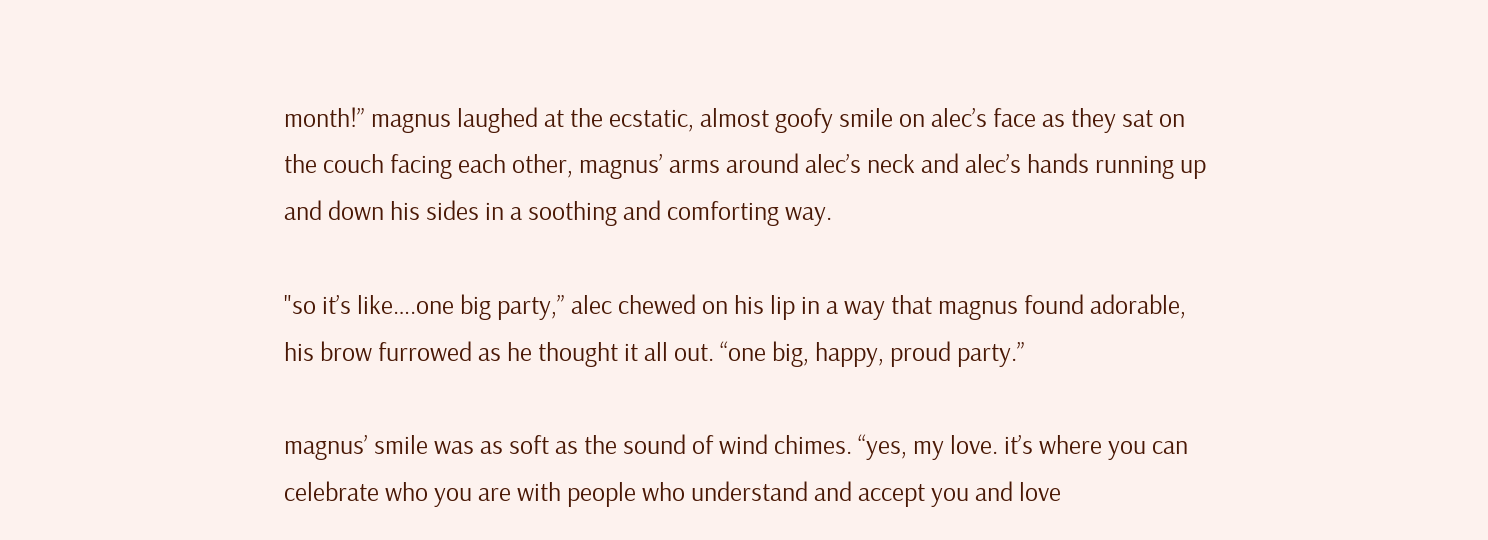month!” magnus laughed at the ecstatic, almost goofy smile on alec’s face as they sat on the couch facing each other, magnus’ arms around alec’s neck and alec’s hands running up and down his sides in a soothing and comforting way.

"so it’s like….one big party,” alec chewed on his lip in a way that magnus found adorable, his brow furrowed as he thought it all out. “one big, happy, proud party.”

magnus’ smile was as soft as the sound of wind chimes. “yes, my love. it’s where you can celebrate who you are with people who understand and accept you and love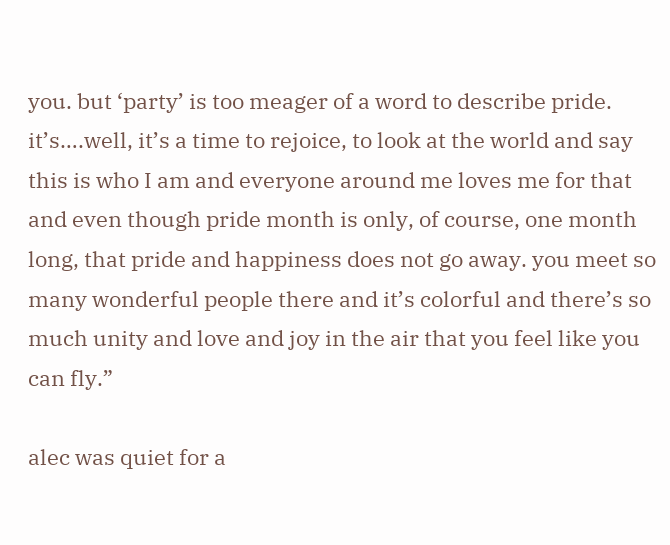you. but ‘party’ is too meager of a word to describe pride. it’s….well, it’s a time to rejoice, to look at the world and say this is who I am and everyone around me loves me for that and even though pride month is only, of course, one month long, that pride and happiness does not go away. you meet so many wonderful people there and it’s colorful and there’s so much unity and love and joy in the air that you feel like you can fly.”

alec was quiet for a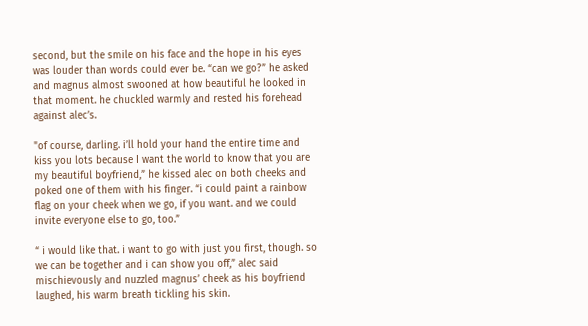second, but the smile on his face and the hope in his eyes was louder than words could ever be. “can we go?” he asked and magnus almost swooned at how beautiful he looked in that moment. he chuckled warmly and rested his forehead against alec’s.

"of course, darling. i’ll hold your hand the entire time and kiss you lots because I want the world to know that you are my beautiful boyfriend,” he kissed alec on both cheeks and poked one of them with his finger. “i could paint a rainbow flag on your cheek when we go, if you want. and we could invite everyone else to go, too.”

“ i would like that. i want to go with just you first, though. so we can be together and i can show you off,” alec said mischievously and nuzzled magnus’ cheek as his boyfriend laughed, his warm breath tickling his skin.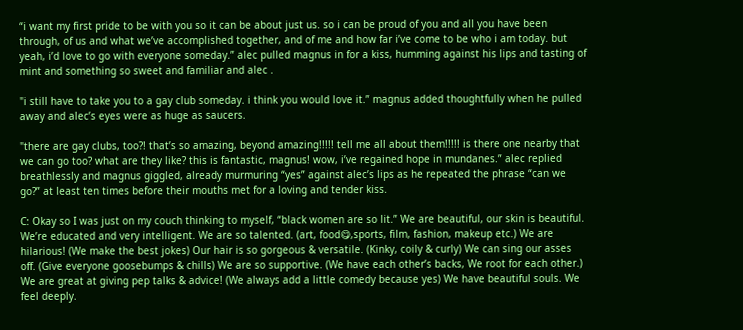“i want my first pride to be with you so it can be about just us. so i can be proud of you and all you have been through, of us and what we’ve accomplished together, and of me and how far i’ve come to be who i am today. but yeah, i’d love to go with everyone someday.” alec pulled magnus in for a kiss, humming against his lips and tasting of mint and something so sweet and familiar and alec .

"i still have to take you to a gay club someday. i think you would love it.” magnus added thoughtfully when he pulled away and alec’s eyes were as huge as saucers.

"there are gay clubs, too?! that’s so amazing, beyond amazing!!!!! tell me all about them!!!!! is there one nearby that we can go too? what are they like? this is fantastic, magnus! wow, i’ve regained hope in mundanes.” alec replied breathlessly and magnus giggled, already murmuring “yes” against alec’s lips as he repeated the phrase “can we go?” at least ten times before their mouths met for a loving and tender kiss.

C: Okay so I was just on my couch thinking to myself, “black women are so lit.” We are beautiful, our skin is beautiful. We’re educated and very intelligent. We are so talented. (art, food😋,sports, film, fashion, makeup etc.) We are hilarious! (We make the best jokes) Our hair is so gorgeous & versatile. (Kinky, coily & curly) We can sing our asses off. (Give everyone goosebumps & chills) We are so supportive. (We have each other’s backs, We root for each other.) We are great at giving pep talks & advice! (We always add a little comedy because yes) We have beautiful souls. We feel deeply.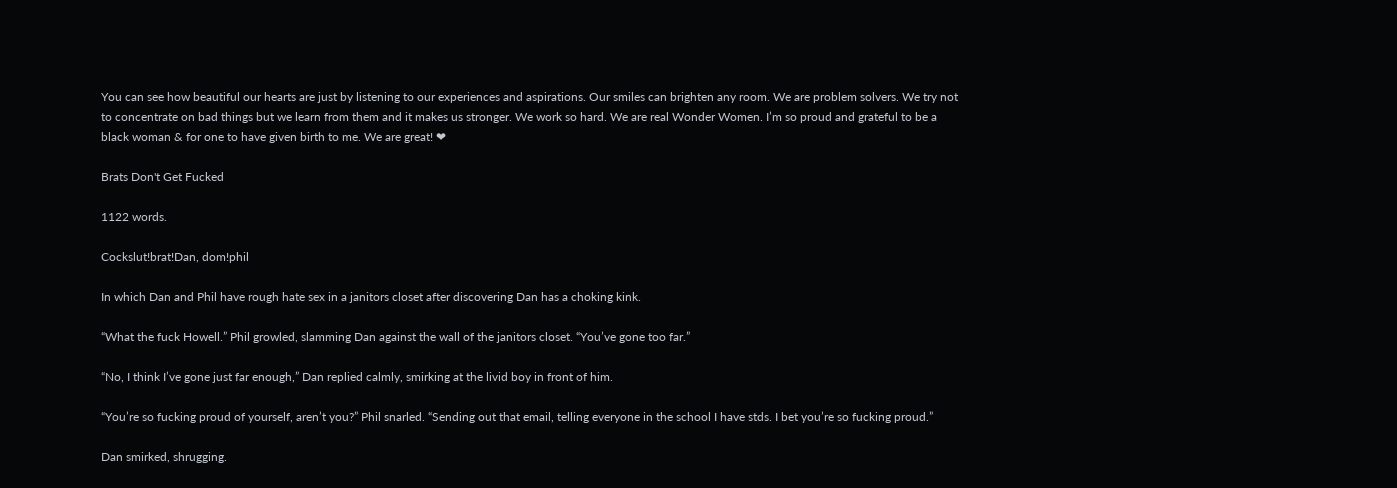You can see how beautiful our hearts are just by listening to our experiences and aspirations. Our smiles can brighten any room. We are problem solvers. We try not to concentrate on bad things but we learn from them and it makes us stronger. We work so hard. We are real Wonder Women. I’m so proud and grateful to be a black woman & for one to have given birth to me. We are great! ❤

Brats Don't Get Fucked

1122 words.

Cockslut!brat!Dan, dom!phil

In which Dan and Phil have rough hate sex in a janitors closet after discovering Dan has a choking kink.

“What the fuck Howell.” Phil growled, slamming Dan against the wall of the janitors closet. “You’ve gone too far.”

“No, I think I’ve gone just far enough,” Dan replied calmly, smirking at the livid boy in front of him.

“You’re so fucking proud of yourself, aren’t you?” Phil snarled. “Sending out that email, telling everyone in the school I have stds. I bet you’re so fucking proud.”

Dan smirked, shrugging.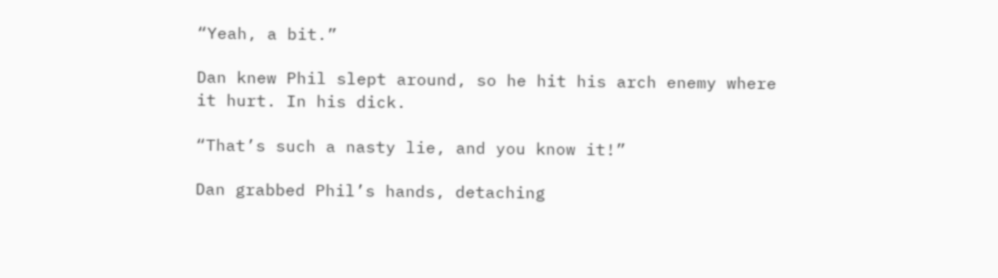“Yeah, a bit.”

Dan knew Phil slept around, so he hit his arch enemy where it hurt. In his dick.

“That’s such a nasty lie, and you know it!”

Dan grabbed Phil’s hands, detaching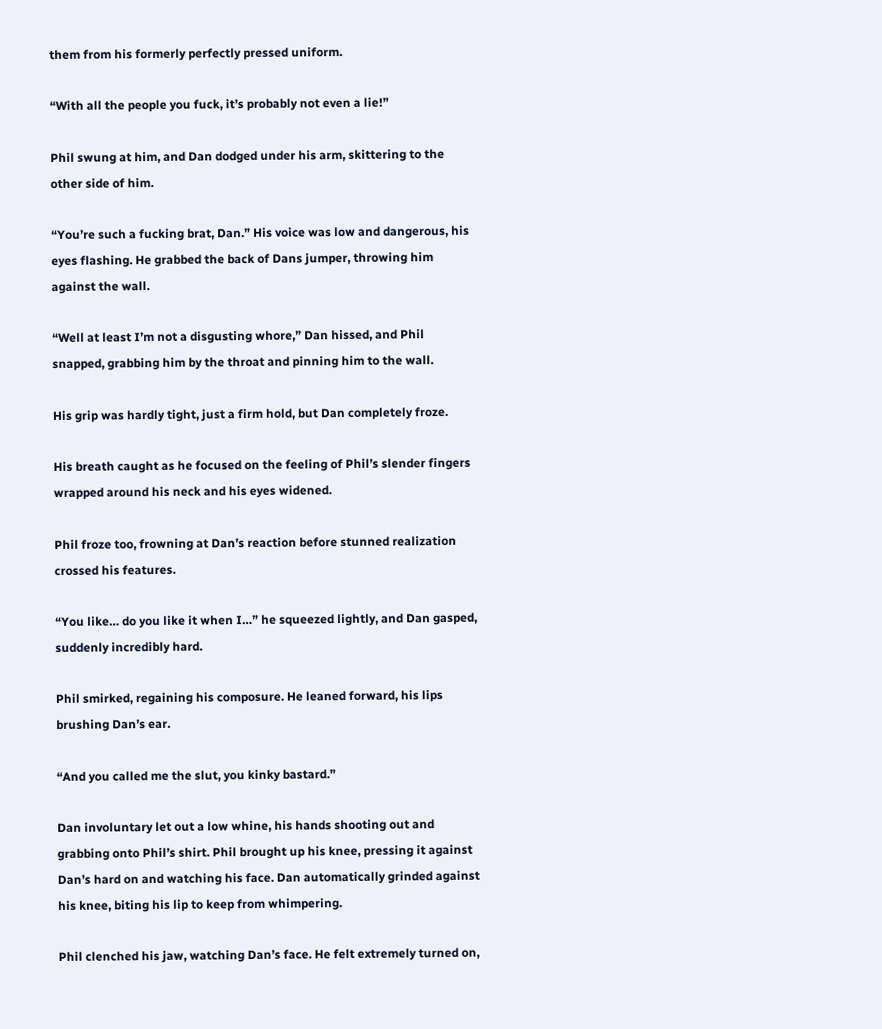them from his formerly perfectly pressed uniform.

“With all the people you fuck, it’s probably not even a lie!”

Phil swung at him, and Dan dodged under his arm, skittering to the other side of him.

“You’re such a fucking brat, Dan.” His voice was low and dangerous, his eyes flashing. He grabbed the back of Dans jumper, throwing him against the wall.

“Well at least I’m not a disgusting whore,” Dan hissed, and Phil snapped, grabbing him by the throat and pinning him to the wall.

His grip was hardly tight, just a firm hold, but Dan completely froze.

His breath caught as he focused on the feeling of Phil’s slender fingers wrapped around his neck and his eyes widened.

Phil froze too, frowning at Dan’s reaction before stunned realization crossed his features.

“You like… do you like it when I…” he squeezed lightly, and Dan gasped, suddenly incredibly hard.

Phil smirked, regaining his composure. He leaned forward, his lips brushing Dan’s ear.

“And you called me the slut, you kinky bastard.”

Dan involuntary let out a low whine, his hands shooting out and grabbing onto Phil’s shirt. Phil brought up his knee, pressing it against Dan’s hard on and watching his face. Dan automatically grinded against his knee, biting his lip to keep from whimpering.

Phil clenched his jaw, watching Dan’s face. He felt extremely turned on,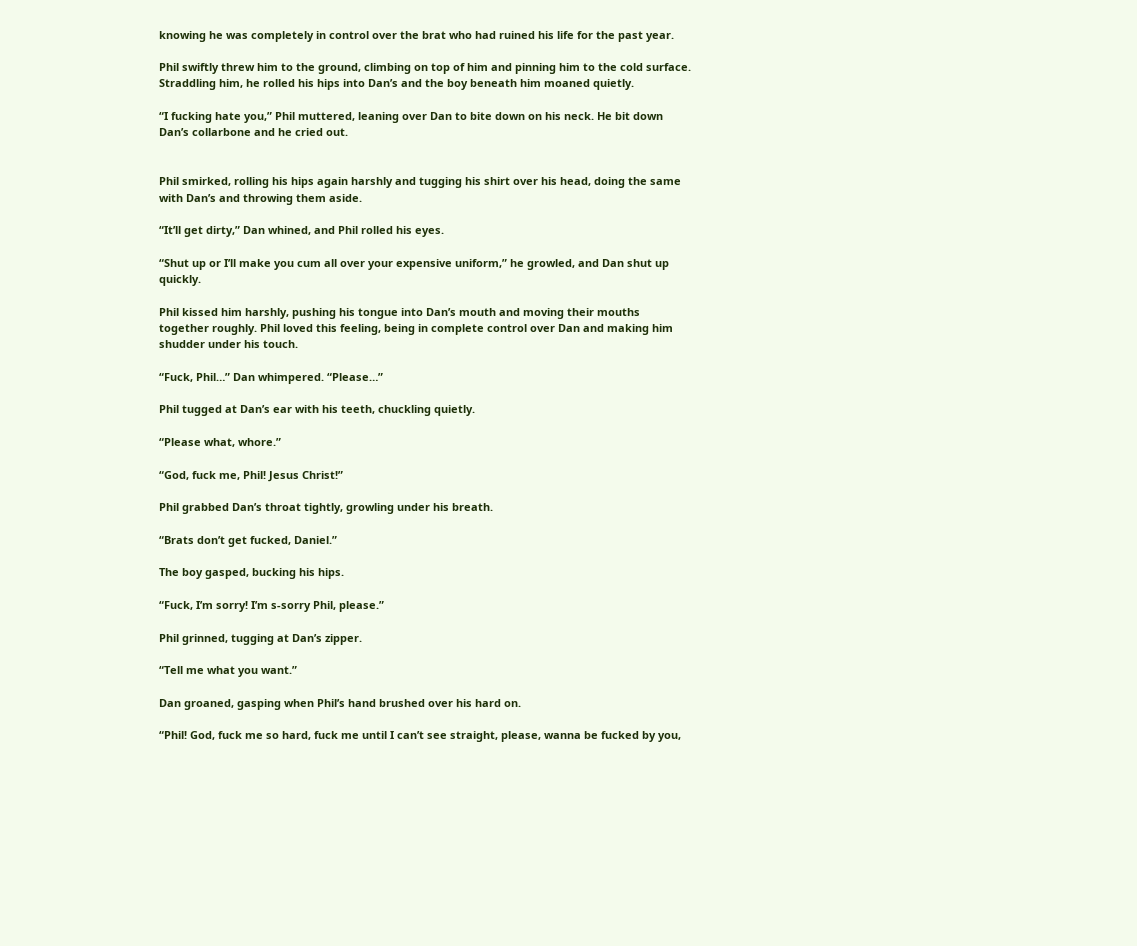knowing he was completely in control over the brat who had ruined his life for the past year.

Phil swiftly threw him to the ground, climbing on top of him and pinning him to the cold surface. Straddling him, he rolled his hips into Dan’s and the boy beneath him moaned quietly.

“I fucking hate you,” Phil muttered, leaning over Dan to bite down on his neck. He bit down Dan’s collarbone and he cried out.


Phil smirked, rolling his hips again harshly and tugging his shirt over his head, doing the same with Dan’s and throwing them aside.

“It’ll get dirty,” Dan whined, and Phil rolled his eyes.

“Shut up or I’ll make you cum all over your expensive uniform,” he growled, and Dan shut up quickly.

Phil kissed him harshly, pushing his tongue into Dan’s mouth and moving their mouths together roughly. Phil loved this feeling, being in complete control over Dan and making him shudder under his touch.

“Fuck, Phil…” Dan whimpered. “Please…”

Phil tugged at Dan’s ear with his teeth, chuckling quietly.

“Please what, whore.”

“God, fuck me, Phil! Jesus Christ!”

Phil grabbed Dan’s throat tightly, growling under his breath.

“Brats don’t get fucked, Daniel.”

The boy gasped, bucking his hips.

“Fuck, I’m sorry! I’m s-sorry Phil, please.”

Phil grinned, tugging at Dan’s zipper.

“Tell me what you want.”

Dan groaned, gasping when Phil’s hand brushed over his hard on.

“Phil! God, fuck me so hard, fuck me until I can’t see straight, please, wanna be fucked by you,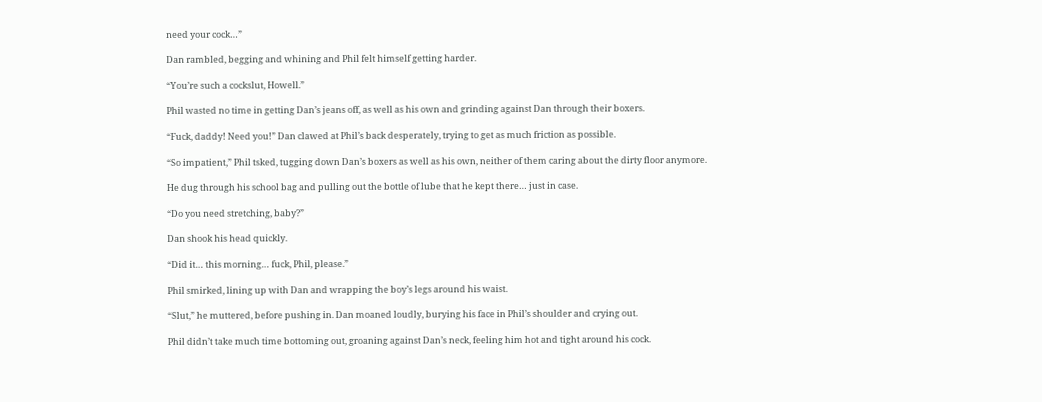need your cock…”

Dan rambled, begging and whining and Phil felt himself getting harder.

“You’re such a cockslut, Howell.”

Phil wasted no time in getting Dan’s jeans off, as well as his own and grinding against Dan through their boxers.

“Fuck, daddy! Need you!” Dan clawed at Phil’s back desperately, trying to get as much friction as possible.

“So impatient,” Phil tsked, tugging down Dan’s boxers as well as his own, neither of them caring about the dirty floor anymore.

He dug through his school bag and pulling out the bottle of lube that he kept there… just in case.

“Do you need stretching, baby?”

Dan shook his head quickly.

“Did it… this morning… fuck, Phil, please.”

Phil smirked, lining up with Dan and wrapping the boy’s legs around his waist.

“Slut,” he muttered, before pushing in. Dan moaned loudly, burying his face in Phil’s shoulder and crying out.

Phil didn’t take much time bottoming out, groaning against Dan’s neck, feeling him hot and tight around his cock.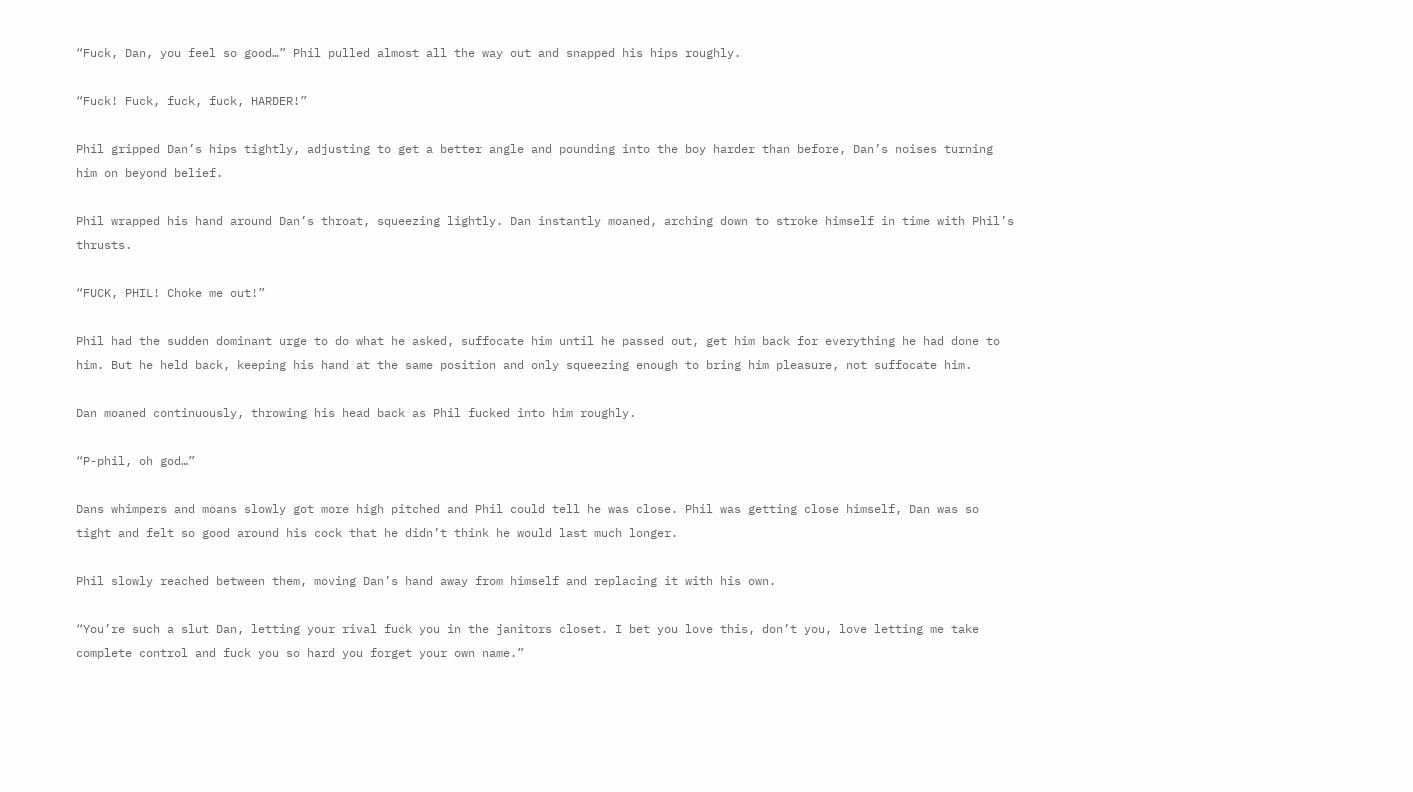“Fuck, Dan, you feel so good…” Phil pulled almost all the way out and snapped his hips roughly.

“Fuck! Fuck, fuck, fuck, HARDER!”

Phil gripped Dan’s hips tightly, adjusting to get a better angle and pounding into the boy harder than before, Dan’s noises turning him on beyond belief.

Phil wrapped his hand around Dan’s throat, squeezing lightly. Dan instantly moaned, arching down to stroke himself in time with Phil’s thrusts.

“FUCK, PHIL! Choke me out!”

Phil had the sudden dominant urge to do what he asked, suffocate him until he passed out, get him back for everything he had done to him. But he held back, keeping his hand at the same position and only squeezing enough to bring him pleasure, not suffocate him.

Dan moaned continuously, throwing his head back as Phil fucked into him roughly.

“P-phil, oh god…”

Dans whimpers and moans slowly got more high pitched and Phil could tell he was close. Phil was getting close himself, Dan was so tight and felt so good around his cock that he didn’t think he would last much longer.

Phil slowly reached between them, moving Dan’s hand away from himself and replacing it with his own.

“You’re such a slut Dan, letting your rival fuck you in the janitors closet. I bet you love this, don’t you, love letting me take complete control and fuck you so hard you forget your own name.”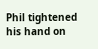Phil tightened his hand on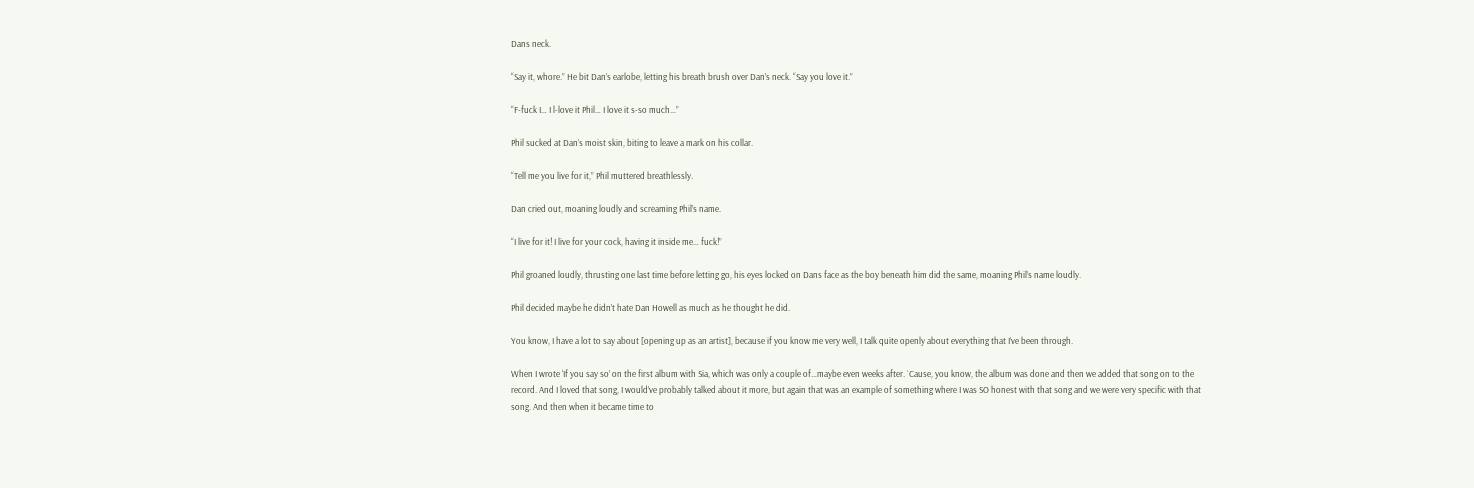Dans neck.

“Say it, whore.” He bit Dan’s earlobe, letting his breath brush over Dan’s neck. “Say you love it.”

“F-fuck I… I l-love it Phil… I love it s-so much…”

Phil sucked at Dan’s moist skin, biting to leave a mark on his collar.

“Tell me you live for it,” Phil muttered breathlessly.

Dan cried out, moaning loudly and screaming Phil’s name.

“I live for it! I live for your cock, having it inside me… fuck!”

Phil groaned loudly, thrusting one last time before letting go, his eyes locked on Dans face as the boy beneath him did the same, moaning Phil’s name loudly.

Phil decided maybe he didn’t hate Dan Howell as much as he thought he did.

You know, I have a lot to say about [opening up as an artist], because if you know me very well, I talk quite openly about everything that I’ve been through.

When I wrote ‘If you say so’ on the first album with Sia, which was only a couple of…maybe even weeks after. `Cause, you know, the album was done and then we added that song on to the record. And I loved that song, I would’ve probably talked about it more, but again that was an example of something where I was SO honest with that song and we were very specific with that song. And then when it became time to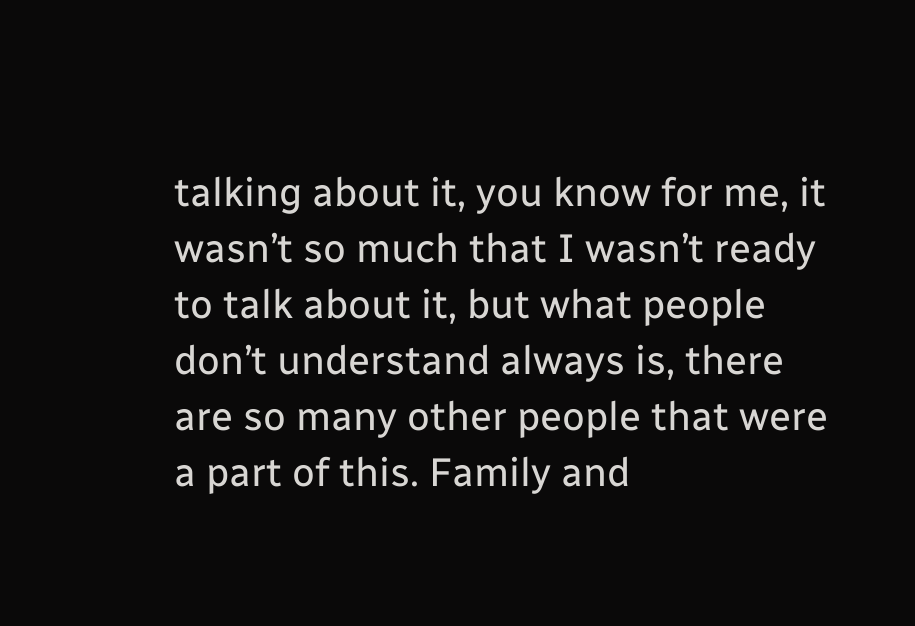talking about it, you know for me, it wasn’t so much that I wasn’t ready to talk about it, but what people don’t understand always is, there are so many other people that were a part of this. Family and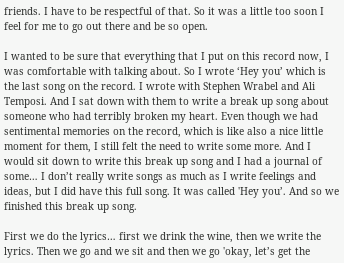friends. I have to be respectful of that. So it was a little too soon I feel for me to go out there and be so open.

I wanted to be sure that everything that I put on this record now, I was comfortable with talking about. So I wrote ‘Hey you’ which is the last song on the record. I wrote with Stephen Wrabel and Ali Temposi. And I sat down with them to write a break up song about someone who had terribly broken my heart. Even though we had sentimental memories on the record, which is like also a nice little moment for them, I still felt the need to write some more. And I would sit down to write this break up song and I had a journal of some… I don’t really write songs as much as I write feelings and ideas, but I did have this full song. It was called 'Hey you’. And so we finished this break up song.

First we do the lyrics… first we drink the wine, then we write the lyrics. Then we go and we sit and then we go 'okay, let’s get the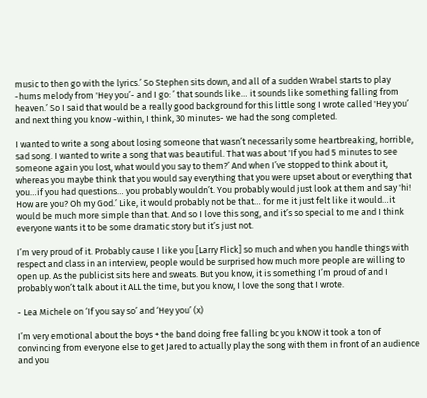music to then go with the lyrics.’ So Stephen sits down, and all of a sudden Wrabel starts to play -hums melody from 'Hey you’- and I go: ’ that sounds like… it sounds like something falling from heaven.’ So I said that would be a really good background for this little song I wrote called 'Hey you’ and next thing you know -within, I think, 30 minutes- we had the song completed.

I wanted to write a song about losing someone that wasn’t necessarily some heartbreaking, horrible, sad song. I wanted to write a song that was beautiful. That was about 'If you had 5 minutes to see someone again you lost, what would you say to them?’ And when I’ve stopped to think about it, whereas you maybe think that you would say everything that you were upset about or everything that you…if you had questions… you probably wouldn’t. You probably would just look at them and say 'hi! How are you? Oh my God.’ Like, it would probably not be that… for me it just felt like it would…it would be much more simple than that. And so I love this song, and it’s so special to me and I think everyone wants it to be some dramatic story but it’s just not.

I’m very proud of it. Probably cause I like you [Larry Flick] so much and when you handle things with respect and class in an interview, people would be surprised how much more people are willing to open up. As the publicist sits here and sweats. But you know, it is something I’m proud of and I probably won’t talk about it ALL the time, but you know, I love the song that I wrote.

- Lea Michele on ‘If you say so’ and ‘Hey you’ (x)

I’m very emotional about the boys + the band doing free falling bc you kNOW it took a ton of convincing from everyone else to get Jared to actually play the song with them in front of an audience and you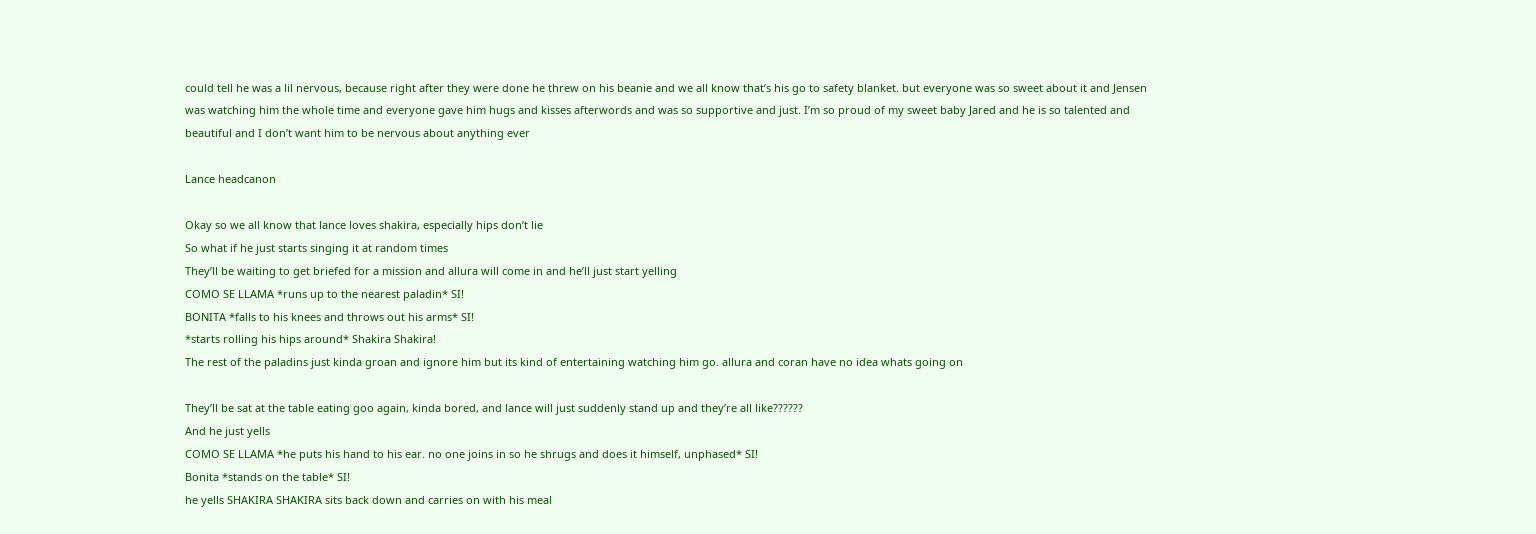could tell he was a lil nervous, because right after they were done he threw on his beanie and we all know that’s his go to safety blanket. but everyone was so sweet about it and Jensen was watching him the whole time and everyone gave him hugs and kisses afterwords and was so supportive and just. I’m so proud of my sweet baby Jared and he is so talented and beautiful and I don’t want him to be nervous about anything ever

Lance headcanon

Okay so we all know that lance loves shakira, especially hips don’t lie
So what if he just starts singing it at random times
They’ll be waiting to get briefed for a mission and allura will come in and he’ll just start yelling
COMO SE LLAMA *runs up to the nearest paladin* SI!
BONITA *falls to his knees and throws out his arms* SI!
*starts rolling his hips around* Shakira Shakira!
The rest of the paladins just kinda groan and ignore him but its kind of entertaining watching him go. allura and coran have no idea whats going on

They’ll be sat at the table eating goo again, kinda bored, and lance will just suddenly stand up and they’re all like??????
And he just yells
COMO SE LLAMA *he puts his hand to his ear. no one joins in so he shrugs and does it himself, unphased* SI!
Bonita *stands on the table* SI!
he yells SHAKIRA SHAKIRA sits back down and carries on with his meal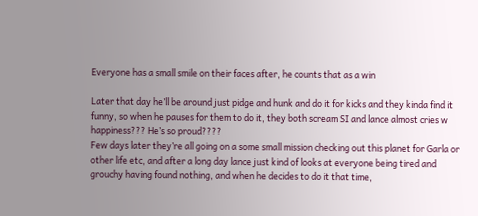Everyone has a small smile on their faces after, he counts that as a win

Later that day he’ll be around just pidge and hunk and do it for kicks and they kinda find it funny, so when he pauses for them to do it, they both scream SI and lance almost cries w happiness??? He’s so proud????
Few days later they’re all going on a some small mission checking out this planet for Garla or other life etc, and after a long day lance just kind of looks at everyone being tired and grouchy having found nothing, and when he decides to do it that time,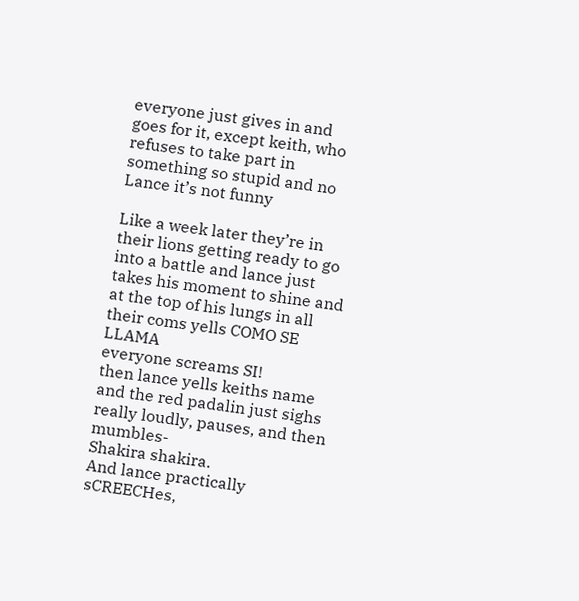everyone just gives in and goes for it, except keith, who refuses to take part in something so stupid and no Lance it’s not funny

Like a week later they’re in their lions getting ready to go into a battle and lance just takes his moment to shine and at the top of his lungs in all their coms yells COMO SE LLAMA
everyone screams SI!
then lance yells keiths name and the red padalin just sighs really loudly, pauses, and then mumbles-
Shakira shakira.
And lance practically sCREECHes,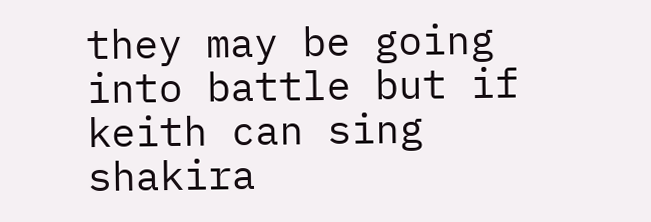they may be going into battle but if keith can sing shakira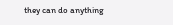they can do anything